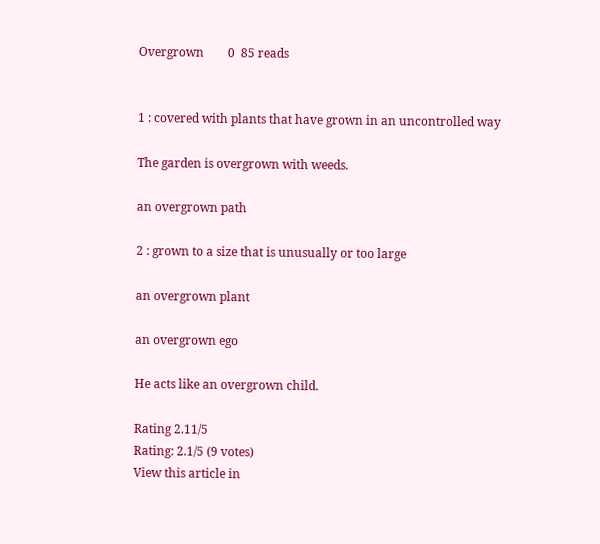Overgrown        0  85 reads


1 : covered with plants that have grown in an uncontrolled way

The garden is overgrown with weeds.

an overgrown path

2 : grown to a size that is unusually or too large

an overgrown plant

an overgrown ego

He acts like an overgrown child.

Rating 2.11/5
Rating: 2.1/5 (9 votes)
View this article in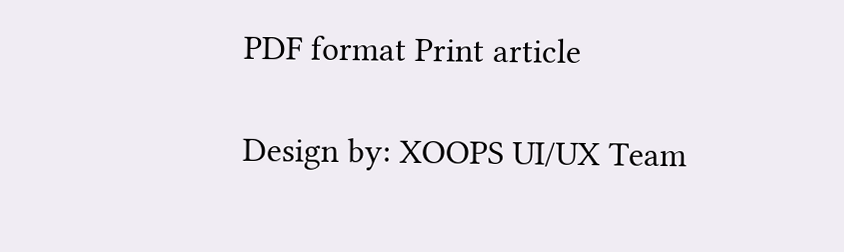PDF format Print article

Design by: XOOPS UI/UX Team